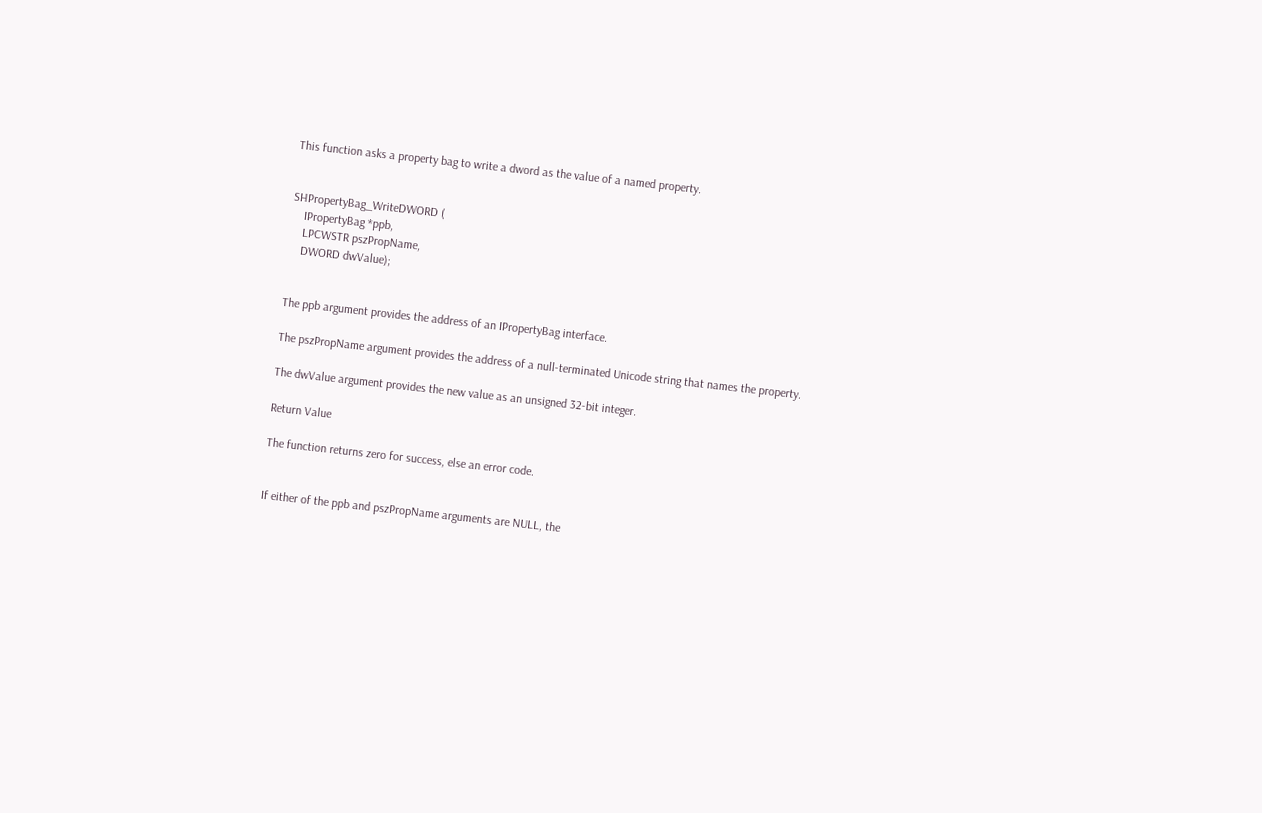This function asks a property bag to write a dword as the value of a named property.


SHPropertyBag_WriteDWORD (
    IPropertyBag *ppb,
    LPCWSTR pszPropName,
    DWORD dwValue);


The ppb argument provides the address of an IPropertyBag interface.

The pszPropName argument provides the address of a null-terminated Unicode string that names the property.

The dwValue argument provides the new value as an unsigned 32-bit integer.

Return Value

The function returns zero for success, else an error code.


If either of the ppb and pszPropName arguments are NULL, the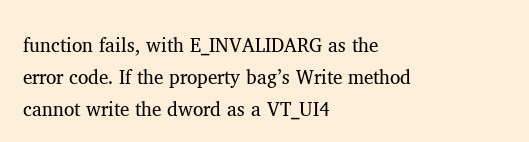function fails, with E_INVALIDARG as the error code. If the property bag’s Write method cannot write the dword as a VT_UI4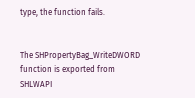type, the function fails.


The SHPropertyBag_WriteDWORD function is exported from SHLWAPI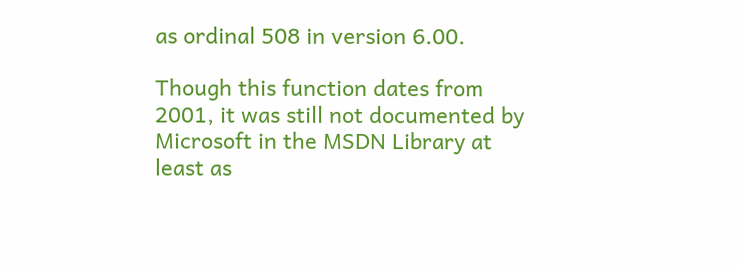as ordinal 508 in version 6.00.

Though this function dates from 2001, it was still not documented by Microsoft in the MSDN Library at least as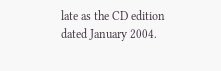late as the CD edition dated January 2004.